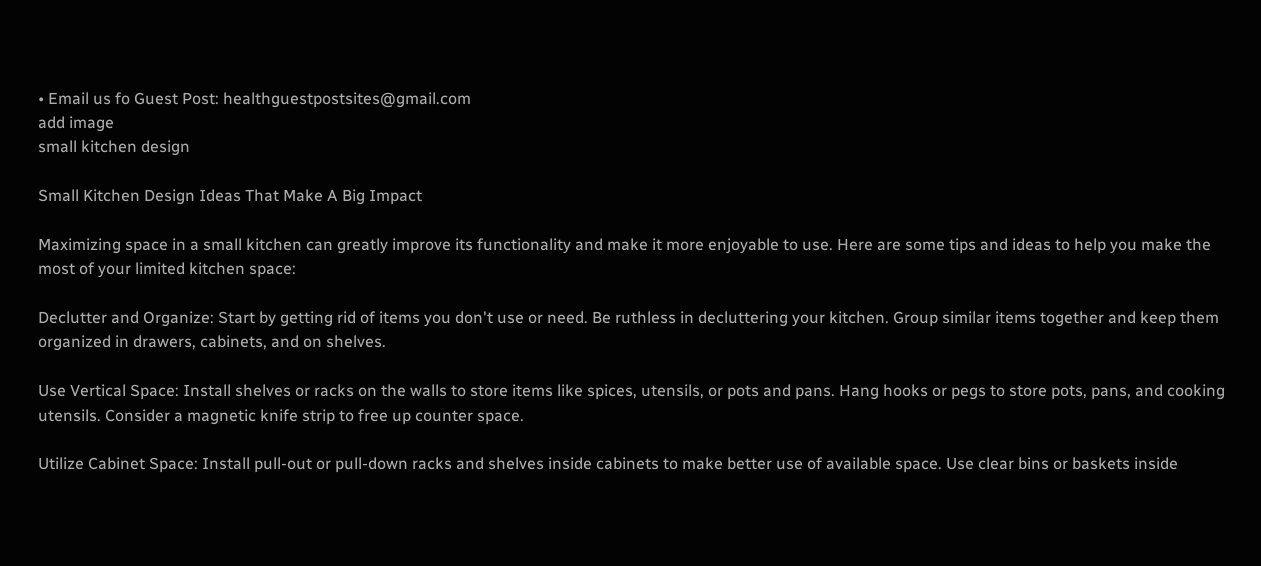• Email us fo Guest Post: healthguestpostsites@gmail.com
add image
small kitchen design

Small Kitchen Design Ideas That Make A Big Impact

Maximizing space in a small kitchen can greatly improve its functionality and make it more enjoyable to use. Here are some tips and ideas to help you make the most of your limited kitchen space:

Declutter and Organize: Start by getting rid of items you don't use or need. Be ruthless in decluttering your kitchen. Group similar items together and keep them organized in drawers, cabinets, and on shelves.

Use Vertical Space: Install shelves or racks on the walls to store items like spices, utensils, or pots and pans. Hang hooks or pegs to store pots, pans, and cooking utensils. Consider a magnetic knife strip to free up counter space.

Utilize Cabinet Space: Install pull-out or pull-down racks and shelves inside cabinets to make better use of available space. Use clear bins or baskets inside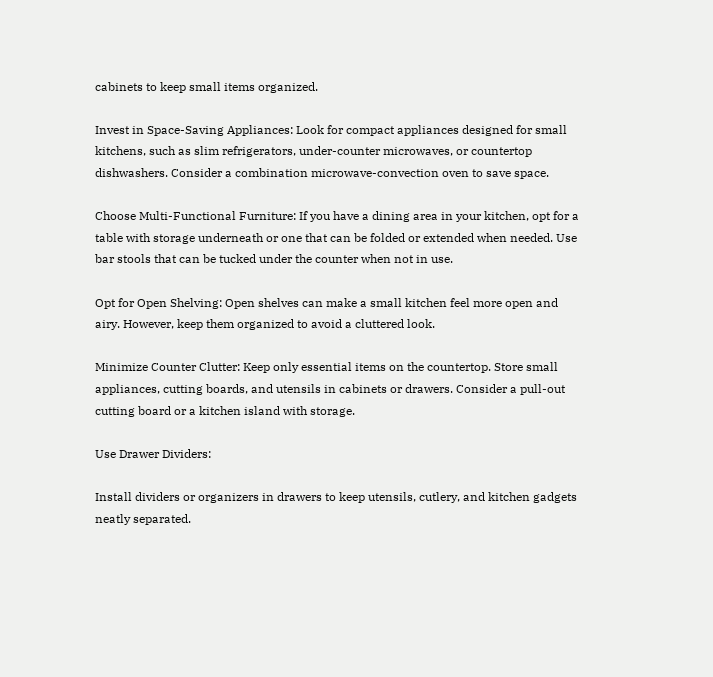cabinets to keep small items organized.

Invest in Space-Saving Appliances: Look for compact appliances designed for small kitchens, such as slim refrigerators, under-counter microwaves, or countertop dishwashers. Consider a combination microwave-convection oven to save space.

Choose Multi-Functional Furniture: If you have a dining area in your kitchen, opt for a table with storage underneath or one that can be folded or extended when needed. Use bar stools that can be tucked under the counter when not in use.

Opt for Open Shelving: Open shelves can make a small kitchen feel more open and airy. However, keep them organized to avoid a cluttered look.

Minimize Counter Clutter: Keep only essential items on the countertop. Store small appliances, cutting boards, and utensils in cabinets or drawers. Consider a pull-out cutting board or a kitchen island with storage.

Use Drawer Dividers:

Install dividers or organizers in drawers to keep utensils, cutlery, and kitchen gadgets neatly separated.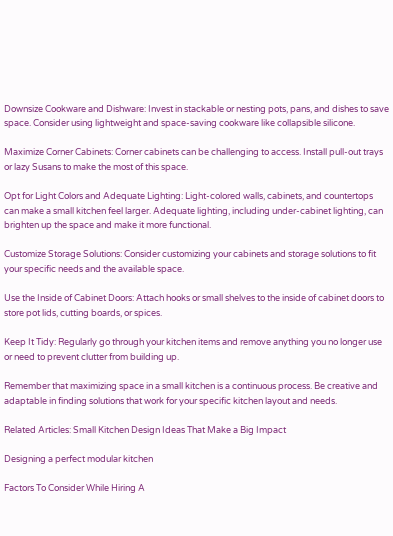Downsize Cookware and Dishware: Invest in stackable or nesting pots, pans, and dishes to save space. Consider using lightweight and space-saving cookware like collapsible silicone.

Maximize Corner Cabinets: Corner cabinets can be challenging to access. Install pull-out trays or lazy Susans to make the most of this space.

Opt for Light Colors and Adequate Lighting: Light-colored walls, cabinets, and countertops can make a small kitchen feel larger. Adequate lighting, including under-cabinet lighting, can brighten up the space and make it more functional.

Customize Storage Solutions: Consider customizing your cabinets and storage solutions to fit your specific needs and the available space.

Use the Inside of Cabinet Doors: Attach hooks or small shelves to the inside of cabinet doors to store pot lids, cutting boards, or spices.

Keep It Tidy: Regularly go through your kitchen items and remove anything you no longer use or need to prevent clutter from building up.

Remember that maximizing space in a small kitchen is a continuous process. Be creative and adaptable in finding solutions that work for your specific kitchen layout and needs.

Related Articles: Small Kitchen Design Ideas That Make a Big Impact

Designing a perfect modular kitchen

Factors To Consider While Hiring A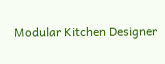Modular Kitchen Designer